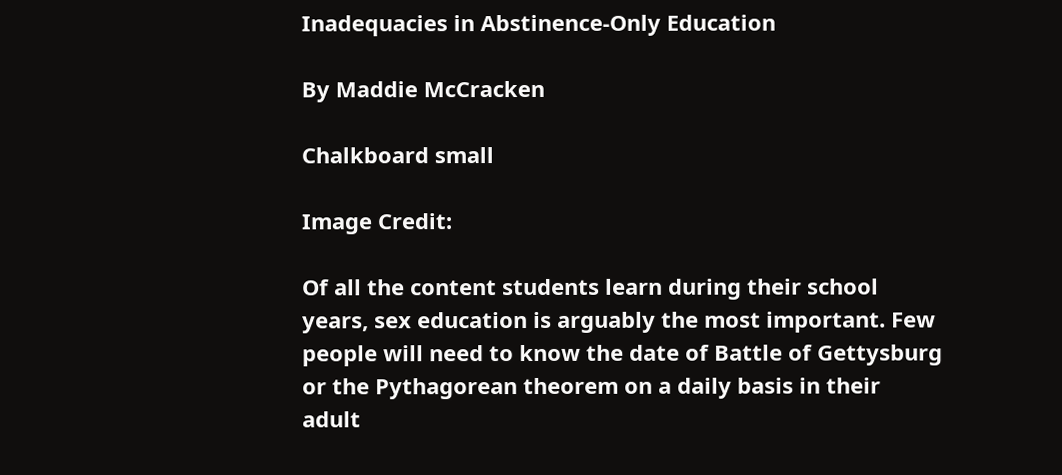Inadequacies in Abstinence-Only Education

By Maddie McCracken

Chalkboard small

Image Credit:

Of all the content students learn during their school years, sex education is arguably the most important. Few people will need to know the date of Battle of Gettysburg or the Pythagorean theorem on a daily basis in their adult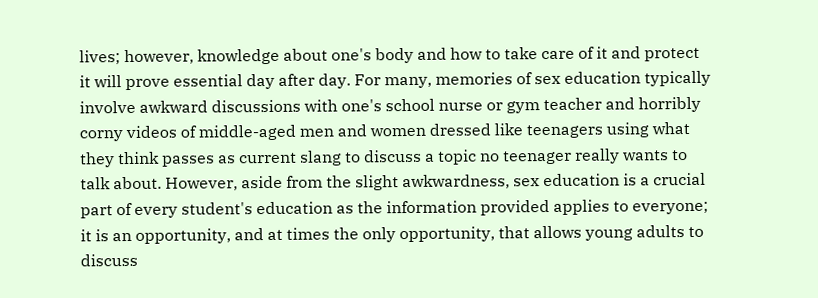lives; however, knowledge about one's body and how to take care of it and protect it will prove essential day after day. For many, memories of sex education typically involve awkward discussions with one's school nurse or gym teacher and horribly corny videos of middle-aged men and women dressed like teenagers using what they think passes as current slang to discuss a topic no teenager really wants to talk about. However, aside from the slight awkwardness, sex education is a crucial part of every student's education as the information provided applies to everyone; it is an opportunity, and at times the only opportunity, that allows young adults to discuss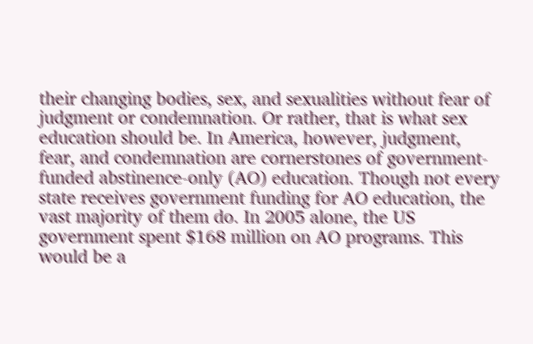their changing bodies, sex, and sexualities without fear of judgment or condemnation. Or rather, that is what sex education should be. In America, however, judgment, fear, and condemnation are cornerstones of government-funded abstinence-only (AO) education. Though not every state receives government funding for AO education, the vast majority of them do. In 2005 alone, the US government spent $168 million on AO programs. This would be a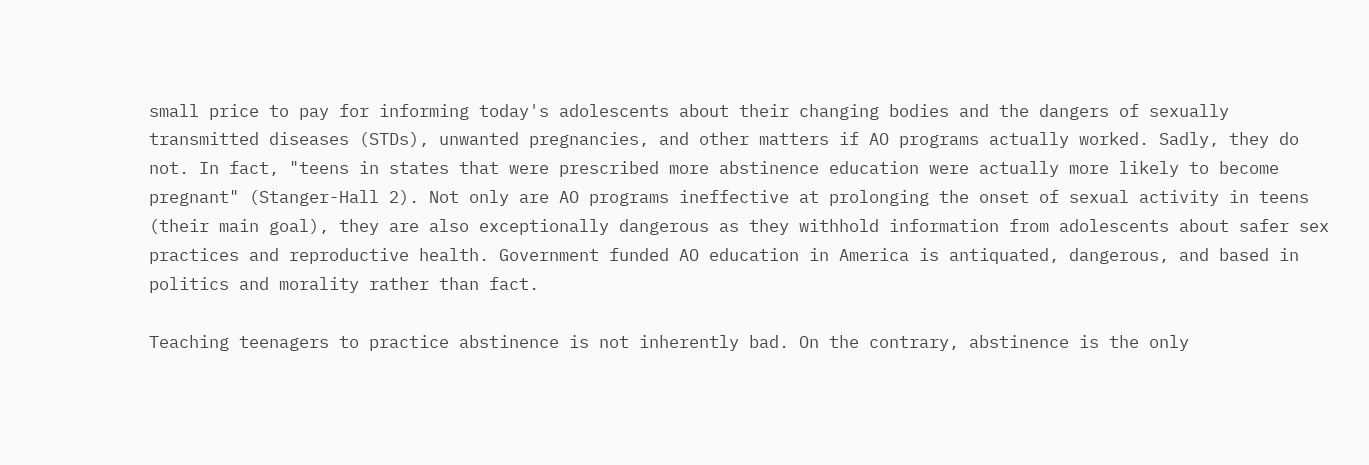small price to pay for informing today's adolescents about their changing bodies and the dangers of sexually transmitted diseases (STDs), unwanted pregnancies, and other matters if AO programs actually worked. Sadly, they do not. In fact, "teens in states that were prescribed more abstinence education were actually more likely to become pregnant" (Stanger-Hall 2). Not only are AO programs ineffective at prolonging the onset of sexual activity in teens (their main goal), they are also exceptionally dangerous as they withhold information from adolescents about safer sex practices and reproductive health. Government funded AO education in America is antiquated, dangerous, and based in politics and morality rather than fact.

Teaching teenagers to practice abstinence is not inherently bad. On the contrary, abstinence is the only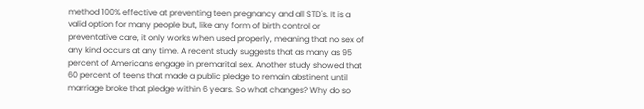method 100% effective at preventing teen pregnancy and all STD's. It is a valid option for many people but, like any form of birth control or preventative care, it only works when used properly, meaning that no sex of any kind occurs at any time. A recent study suggests that as many as 95 percent of Americans engage in premarital sex. Another study showed that 60 percent of teens that made a public pledge to remain abstinent until marriage broke that pledge within 6 years. So what changes? Why do so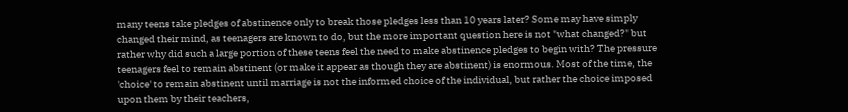many teens take pledges of abstinence only to break those pledges less than 10 years later? Some may have simply changed their mind, as teenagers are known to do, but the more important question here is not "what changed?" but rather why did such a large portion of these teens feel the need to make abstinence pledges to begin with? The pressure teenagers feel to remain abstinent (or make it appear as though they are abstinent) is enormous. Most of the time, the 'choice' to remain abstinent until marriage is not the informed choice of the individual, but rather the choice imposed upon them by their teachers,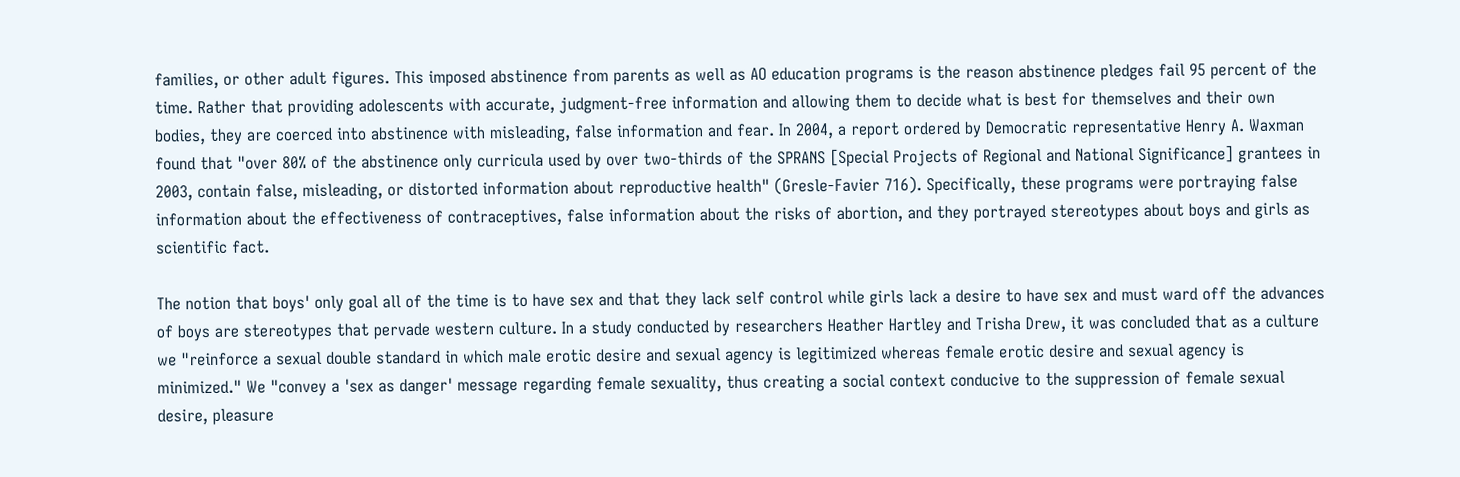families, or other adult figures. This imposed abstinence from parents as well as AO education programs is the reason abstinence pledges fail 95 percent of the time. Rather that providing adolescents with accurate, judgment-free information and allowing them to decide what is best for themselves and their own bodies, they are coerced into abstinence with misleading, false information and fear. In 2004, a report ordered by Democratic representative Henry A. Waxman found that "over 80% of the abstinence only curricula used by over two-thirds of the SPRANS [Special Projects of Regional and National Significance] grantees in 2003, contain false, misleading, or distorted information about reproductive health" (Gresle-Favier 716). Specifically, these programs were portraying false information about the effectiveness of contraceptives, false information about the risks of abortion, and they portrayed stereotypes about boys and girls as scientific fact.

The notion that boys' only goal all of the time is to have sex and that they lack self control while girls lack a desire to have sex and must ward off the advances of boys are stereotypes that pervade western culture. In a study conducted by researchers Heather Hartley and Trisha Drew, it was concluded that as a culture we "reinforce a sexual double standard in which male erotic desire and sexual agency is legitimized whereas female erotic desire and sexual agency is minimized." We "convey a 'sex as danger' message regarding female sexuality, thus creating a social context conducive to the suppression of female sexual desire, pleasure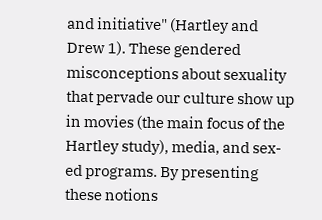and initiative" (Hartley and Drew 1). These gendered misconceptions about sexuality that pervade our culture show up in movies (the main focus of the Hartley study), media, and sex-ed programs. By presenting these notions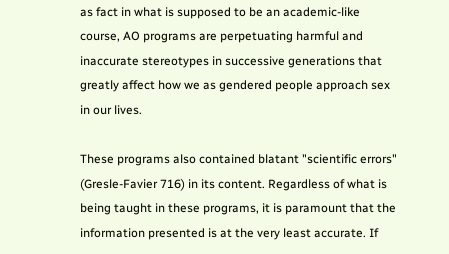as fact in what is supposed to be an academic-like course, AO programs are perpetuating harmful and inaccurate stereotypes in successive generations that greatly affect how we as gendered people approach sex in our lives.

These programs also contained blatant "scientific errors" (Gresle-Favier 716) in its content. Regardless of what is being taught in these programs, it is paramount that the information presented is at the very least accurate. If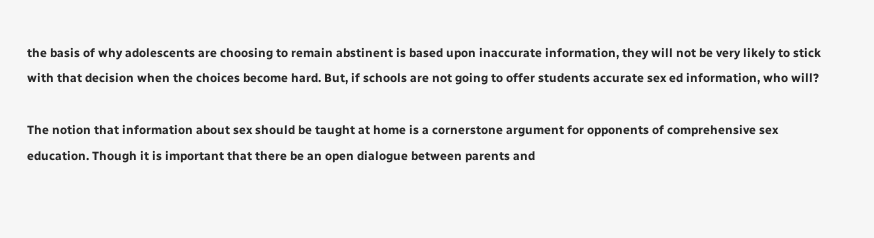the basis of why adolescents are choosing to remain abstinent is based upon inaccurate information, they will not be very likely to stick with that decision when the choices become hard. But, if schools are not going to offer students accurate sex ed information, who will?

The notion that information about sex should be taught at home is a cornerstone argument for opponents of comprehensive sex education. Though it is important that there be an open dialogue between parents and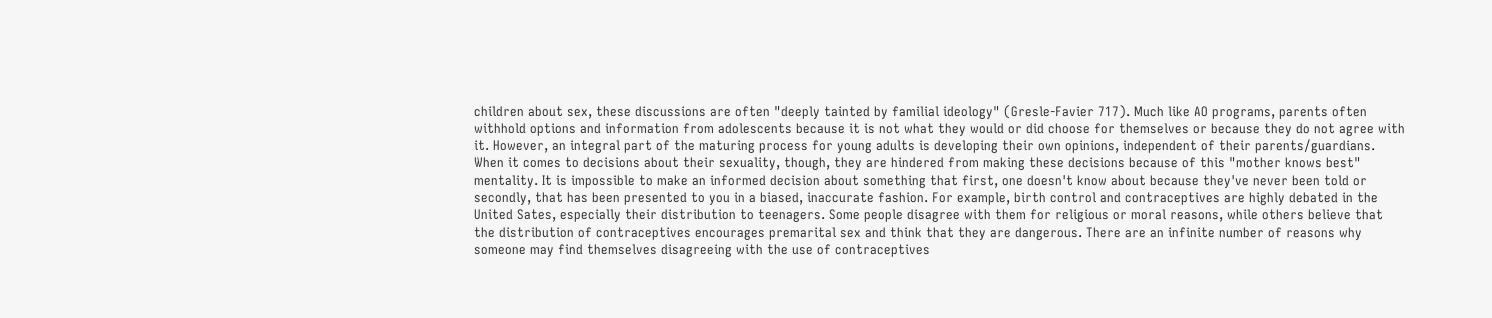children about sex, these discussions are often "deeply tainted by familial ideology" (Gresle-Favier 717). Much like AO programs, parents often withhold options and information from adolescents because it is not what they would or did choose for themselves or because they do not agree with it. However, an integral part of the maturing process for young adults is developing their own opinions, independent of their parents/guardians. When it comes to decisions about their sexuality, though, they are hindered from making these decisions because of this "mother knows best" mentality. It is impossible to make an informed decision about something that first, one doesn't know about because they've never been told or secondly, that has been presented to you in a biased, inaccurate fashion. For example, birth control and contraceptives are highly debated in the United Sates, especially their distribution to teenagers. Some people disagree with them for religious or moral reasons, while others believe that the distribution of contraceptives encourages premarital sex and think that they are dangerous. There are an infinite number of reasons why someone may find themselves disagreeing with the use of contraceptives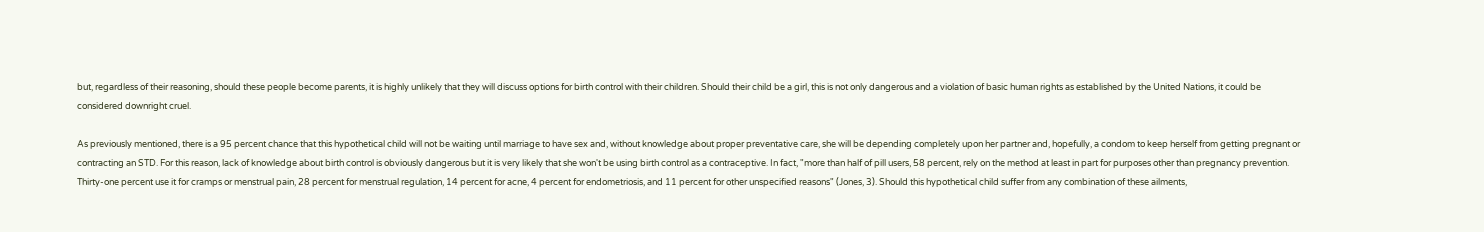but, regardless of their reasoning, should these people become parents, it is highly unlikely that they will discuss options for birth control with their children. Should their child be a girl, this is not only dangerous and a violation of basic human rights as established by the United Nations, it could be considered downright cruel.

As previously mentioned, there is a 95 percent chance that this hypothetical child will not be waiting until marriage to have sex and, without knowledge about proper preventative care, she will be depending completely upon her partner and, hopefully, a condom to keep herself from getting pregnant or contracting an STD. For this reason, lack of knowledge about birth control is obviously dangerous but it is very likely that she won't be using birth control as a contraceptive. In fact, "more than half of pill users, 58 percent, rely on the method at least in part for purposes other than pregnancy prevention. Thirty-one percent use it for cramps or menstrual pain, 28 percent for menstrual regulation, 14 percent for acne, 4 percent for endometriosis, and 11 percent for other unspecified reasons" (Jones, 3). Should this hypothetical child suffer from any combination of these ailments,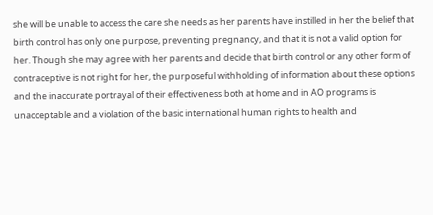she will be unable to access the care she needs as her parents have instilled in her the belief that birth control has only one purpose, preventing pregnancy, and that it is not a valid option for her. Though she may agree with her parents and decide that birth control or any other form of contraceptive is not right for her, the purposeful withholding of information about these options and the inaccurate portrayal of their effectiveness both at home and in AO programs is unacceptable and a violation of the basic international human rights to health and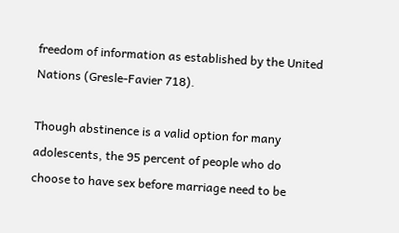freedom of information as established by the United Nations (Gresle-Favier 718).

Though abstinence is a valid option for many adolescents, the 95 percent of people who do choose to have sex before marriage need to be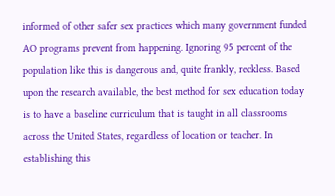informed of other safer sex practices which many government funded AO programs prevent from happening. Ignoring 95 percent of the population like this is dangerous and, quite frankly, reckless. Based upon the research available, the best method for sex education today is to have a baseline curriculum that is taught in all classrooms across the United States, regardless of location or teacher. In establishing this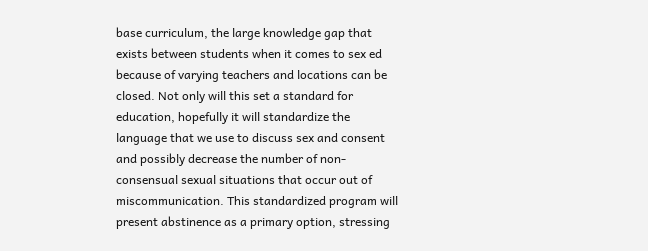base curriculum, the large knowledge gap that exists between students when it comes to sex ed because of varying teachers and locations can be closed. Not only will this set a standard for education, hopefully it will standardize the language that we use to discuss sex and consent and possibly decrease the number of non-consensual sexual situations that occur out of miscommunication. This standardized program will present abstinence as a primary option, stressing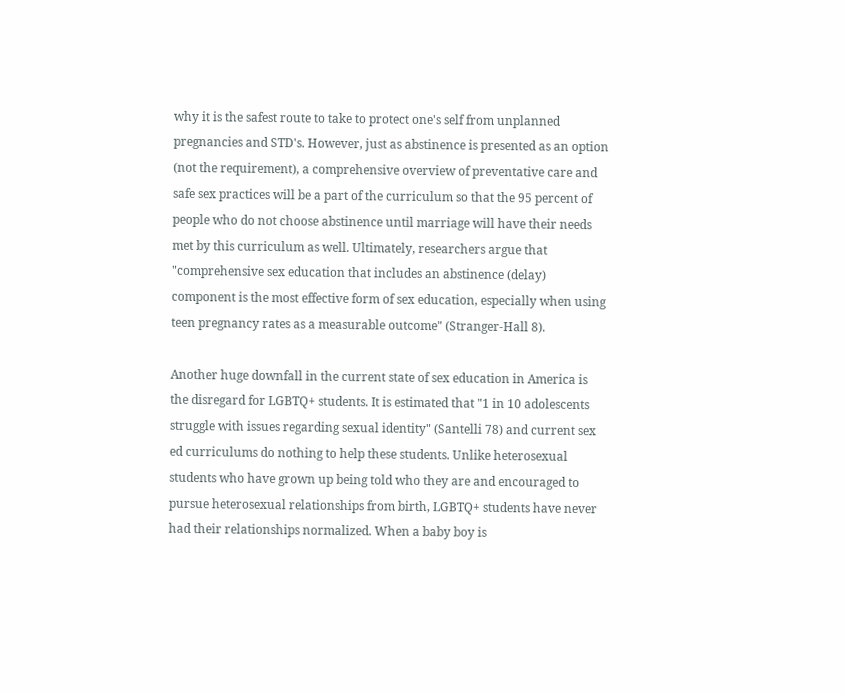why it is the safest route to take to protect one's self from unplanned pregnancies and STD's. However, just as abstinence is presented as an option (not the requirement), a comprehensive overview of preventative care and safe sex practices will be a part of the curriculum so that the 95 percent of people who do not choose abstinence until marriage will have their needs met by this curriculum as well. Ultimately, researchers argue that "comprehensive sex education that includes an abstinence (delay) component is the most effective form of sex education, especially when using teen pregnancy rates as a measurable outcome" (Stranger-Hall 8).

Another huge downfall in the current state of sex education in America is the disregard for LGBTQ+ students. It is estimated that "1 in 10 adolescents struggle with issues regarding sexual identity" (Santelli 78) and current sex ed curriculums do nothing to help these students. Unlike heterosexual students who have grown up being told who they are and encouraged to pursue heterosexual relationships from birth, LGBTQ+ students have never had their relationships normalized. When a baby boy is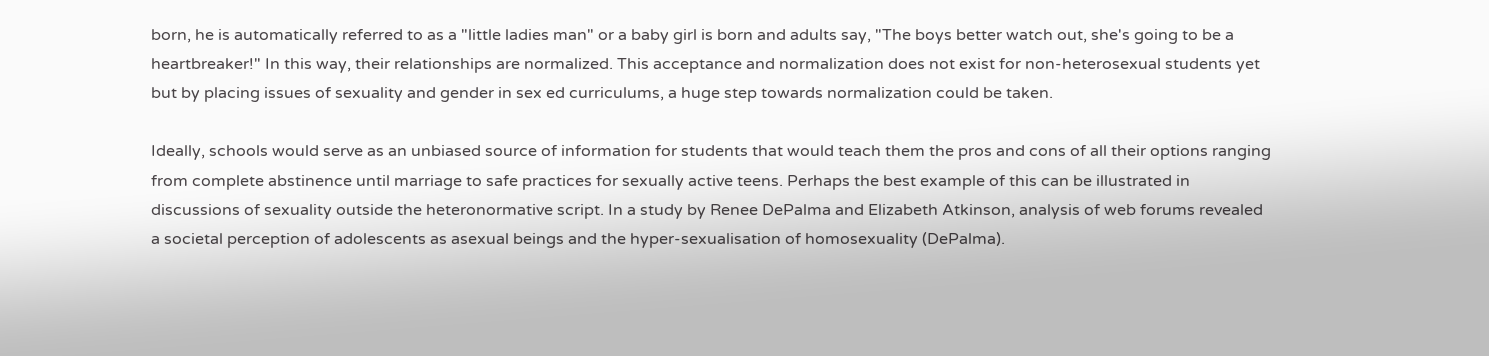born, he is automatically referred to as a "little ladies man" or a baby girl is born and adults say, "The boys better watch out, she's going to be a heartbreaker!" In this way, their relationships are normalized. This acceptance and normalization does not exist for non-heterosexual students yet but by placing issues of sexuality and gender in sex ed curriculums, a huge step towards normalization could be taken.

Ideally, schools would serve as an unbiased source of information for students that would teach them the pros and cons of all their options ranging from complete abstinence until marriage to safe practices for sexually active teens. Perhaps the best example of this can be illustrated in discussions of sexuality outside the heteronormative script. In a study by Renee DePalma and Elizabeth Atkinson, analysis of web forums revealed a societal perception of adolescents as asexual beings and the hyper-sexualisation of homosexuality (DePalma).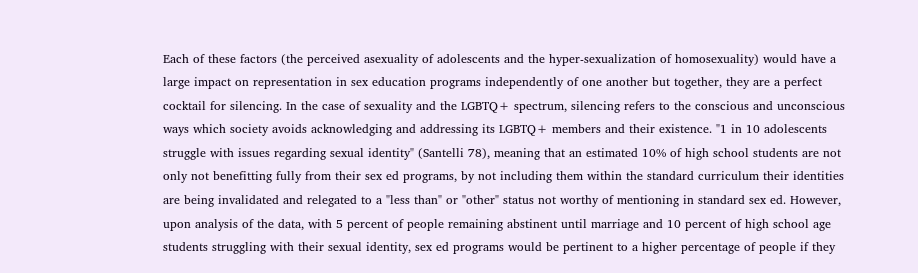Each of these factors (the perceived asexuality of adolescents and the hyper-sexualization of homosexuality) would have a large impact on representation in sex education programs independently of one another but together, they are a perfect cocktail for silencing. In the case of sexuality and the LGBTQ+ spectrum, silencing refers to the conscious and unconscious ways which society avoids acknowledging and addressing its LGBTQ+ members and their existence. "1 in 10 adolescents struggle with issues regarding sexual identity" (Santelli 78), meaning that an estimated 10% of high school students are not only not benefitting fully from their sex ed programs, by not including them within the standard curriculum their identities are being invalidated and relegated to a "less than" or "other" status not worthy of mentioning in standard sex ed. However, upon analysis of the data, with 5 percent of people remaining abstinent until marriage and 10 percent of high school age students struggling with their sexual identity, sex ed programs would be pertinent to a higher percentage of people if they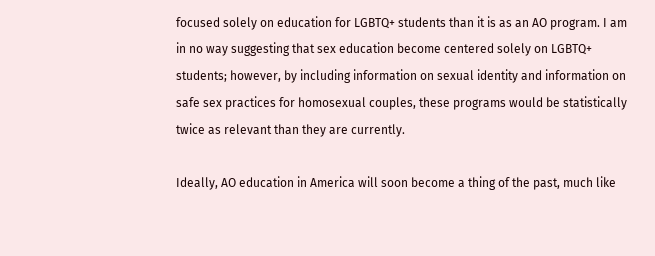focused solely on education for LGBTQ+ students than it is as an AO program. I am in no way suggesting that sex education become centered solely on LGBTQ+ students; however, by including information on sexual identity and information on safe sex practices for homosexual couples, these programs would be statistically twice as relevant than they are currently.

Ideally, AO education in America will soon become a thing of the past, much like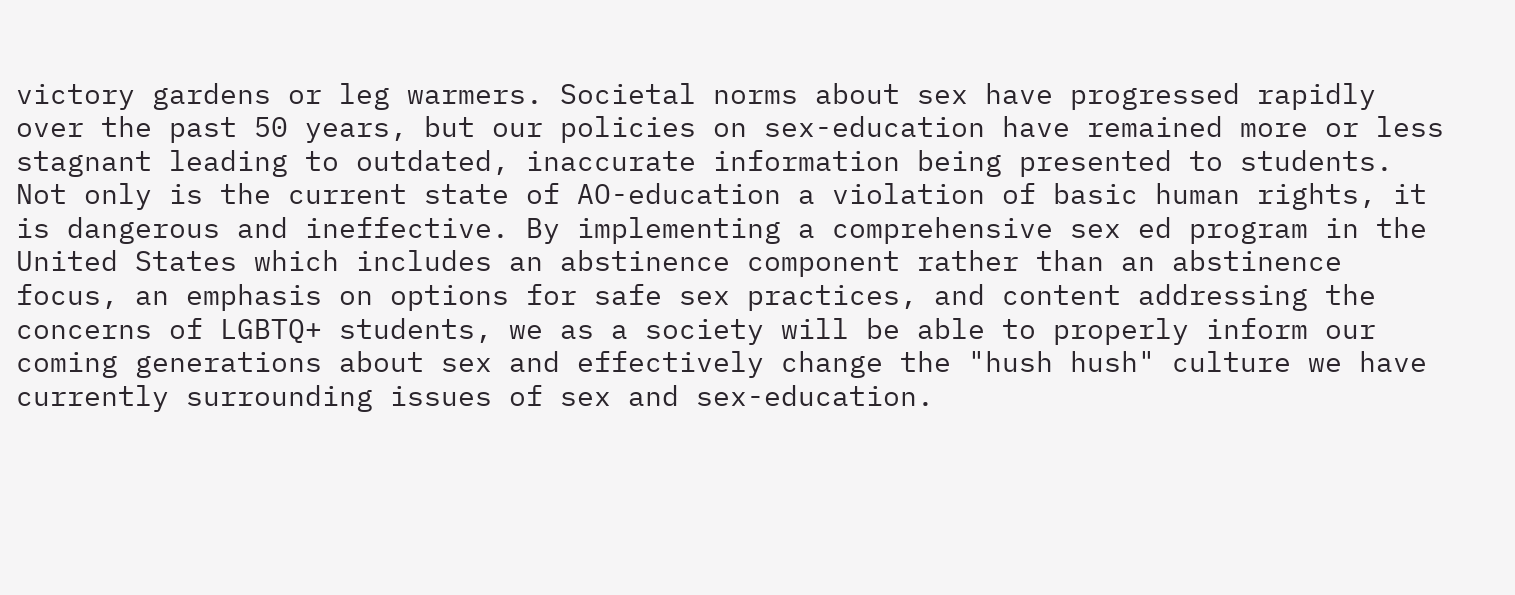victory gardens or leg warmers. Societal norms about sex have progressed rapidly over the past 50 years, but our policies on sex-education have remained more or less stagnant leading to outdated, inaccurate information being presented to students. Not only is the current state of AO-education a violation of basic human rights, it is dangerous and ineffective. By implementing a comprehensive sex ed program in the United States which includes an abstinence component rather than an abstinence focus, an emphasis on options for safe sex practices, and content addressing the concerns of LGBTQ+ students, we as a society will be able to properly inform our coming generations about sex and effectively change the "hush hush" culture we have currently surrounding issues of sex and sex-education.